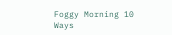Foggy Morning 10 Ways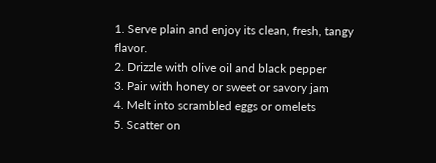1. Serve plain and enjoy its clean, fresh, tangy flavor.
2. Drizzle with olive oil and black pepper
3. Pair with honey or sweet or savory jam
4. Melt into scrambled eggs or omelets
5. Scatter on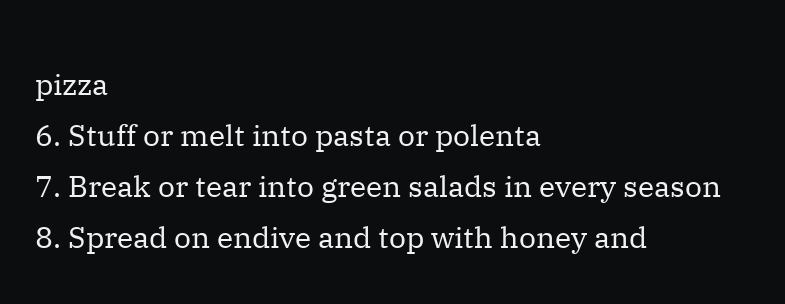pizza
6. Stuff or melt into pasta or polenta
7. Break or tear into green salads in every season
8. Spread on endive and top with honey and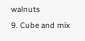walnuts
9. Cube and mix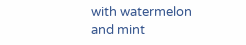with watermelon and mint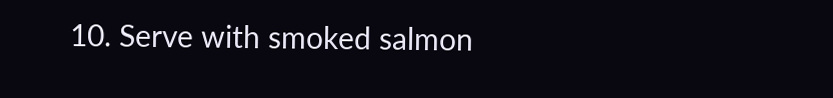10. Serve with smoked salmon